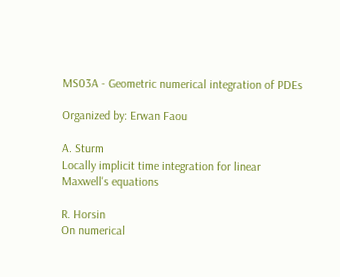MS03A - Geometric numerical integration of PDEs

Organized by: Erwan Faou

A. Sturm
Locally implicit time integration for linear Maxwell's equations

R. Horsin
On numerical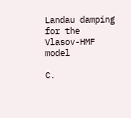Landau damping for the Vlasov-HMF model

C.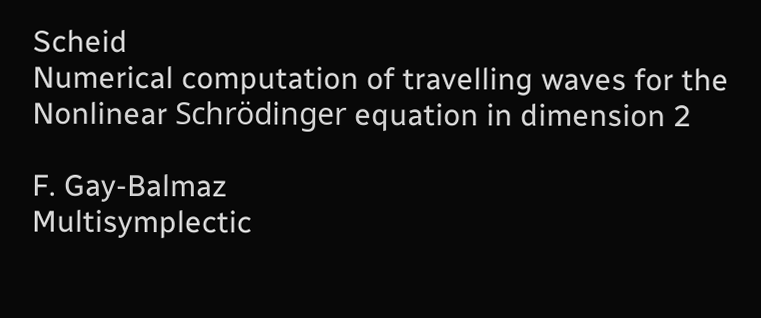Scheid
Numerical computation of travelling waves for the Nonlinear Schrödinger equation in dimension 2

F. Gay-Balmaz
Multisymplectic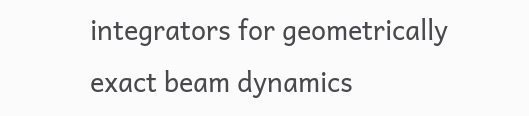integrators for geometrically exact beam dynamics